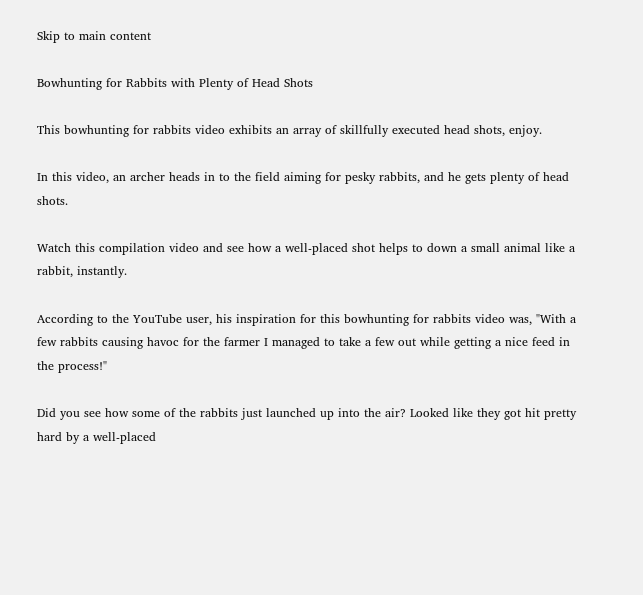Skip to main content

Bowhunting for Rabbits with Plenty of Head Shots

This bowhunting for rabbits video exhibits an array of skillfully executed head shots, enjoy.

In this video, an archer heads in to the field aiming for pesky rabbits, and he gets plenty of head shots.

Watch this compilation video and see how a well-placed shot helps to down a small animal like a rabbit, instantly.

According to the YouTube user, his inspiration for this bowhunting for rabbits video was, "With a few rabbits causing havoc for the farmer I managed to take a few out while getting a nice feed in the process!"

Did you see how some of the rabbits just launched up into the air? Looked like they got hit pretty hard by a well-placed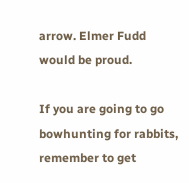arrow. Elmer Fudd would be proud.

If you are going to go bowhunting for rabbits, remember to get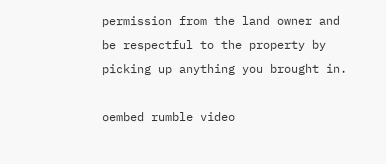permission from the land owner and be respectful to the property by picking up anything you brought in.

oembed rumble video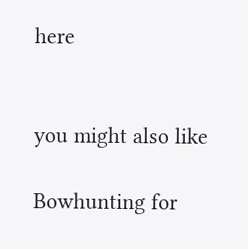here


you might also like

Bowhunting for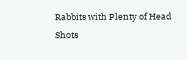Rabbits with Plenty of Head Shots